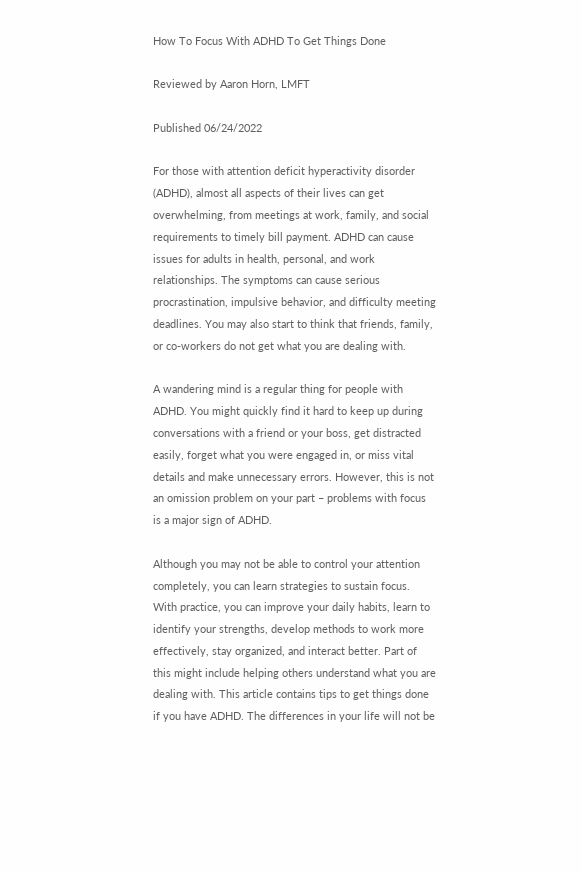How To Focus With ADHD To Get Things Done

Reviewed by Aaron Horn, LMFT

Published 06/24/2022

For those with attention deficit hyperactivity disorder (ADHD), almost all aspects of their lives can get overwhelming, from meetings at work, family, and social requirements to timely bill payment. ADHD can cause issues for adults in health, personal, and work relationships. The symptoms can cause serious procrastination, impulsive behavior, and difficulty meeting deadlines. You may also start to think that friends, family, or co-workers do not get what you are dealing with.

A wandering mind is a regular thing for people with ADHD. You might quickly find it hard to keep up during conversations with a friend or your boss, get distracted easily, forget what you were engaged in, or miss vital details and make unnecessary errors. However, this is not an omission problem on your part – problems with focus is a major sign of ADHD.

Although you may not be able to control your attention completely, you can learn strategies to sustain focus. With practice, you can improve your daily habits, learn to identify your strengths, develop methods to work more effectively, stay organized, and interact better. Part of this might include helping others understand what you are dealing with. This article contains tips to get things done if you have ADHD. The differences in your life will not be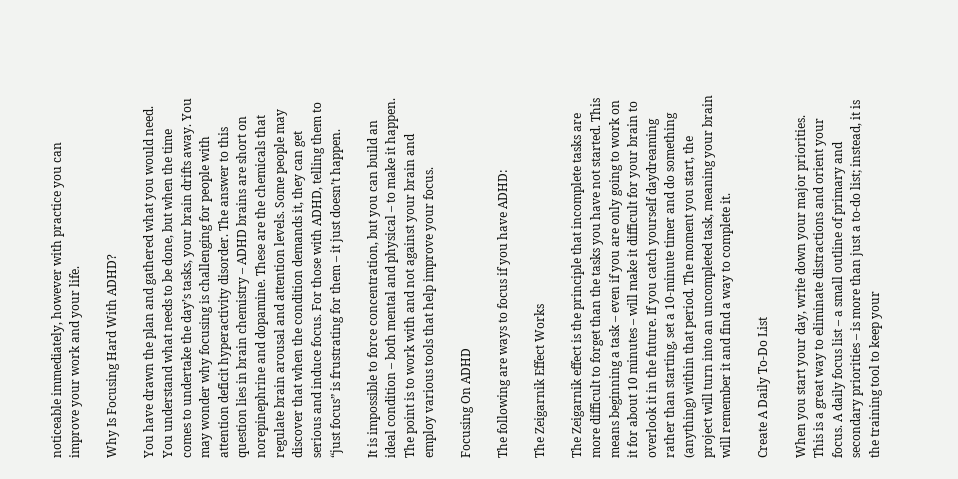noticeable immediately, however with practice you can improve your work and your life.

Why Is Focusing Hard With ADHD?

You have drawn the plan and gathered what you would need. You understand what needs to be done, but when the time comes to undertake the day’s tasks, your brain drifts away. You may wonder why focusing is challenging for people with attention deficit hyperactivity disorder. The answer to this question lies in brain chemistry – ADHD brains are short on norepinephrine and dopamine. These are the chemicals that regulate brain arousal and attention levels. Some people may discover that when the condition demands it, they can get serious and induce focus. For those with ADHD, telling them to “just focus” is frustrating for them – it just doesn’t happen.

It is impossible to force concentration, but you can build an ideal condition – both mental and physical – to make it happen. The point is to work with and not against your brain and employ various tools that help improve your focus.

Focusing On ADHD

The following are ways to focus if you have ADHD:

The Zeigarnik Effect Works

The Zeigarnik effect is the principle that incomplete tasks are more difficult to forget than the tasks you have not started. This means beginning a task – even if you are only going to work on it for about 10 minutes – will make it difficult for your brain to overlook it in the future. If you catch yourself daydreaming rather than starting, set a 10-minute timer and do something (anything) within that period. The moment you start, the project will turn into an uncompleted task, meaning your brain will remember it and find a way to complete it.

Create A Daily To-Do List

When you start your day, write down your major priorities. This is a great way to eliminate distractions and orient your focus. A daily focus list – a small outline of primary and secondary priorities – is more than just a to-do list; instead, it is the training tool to keep your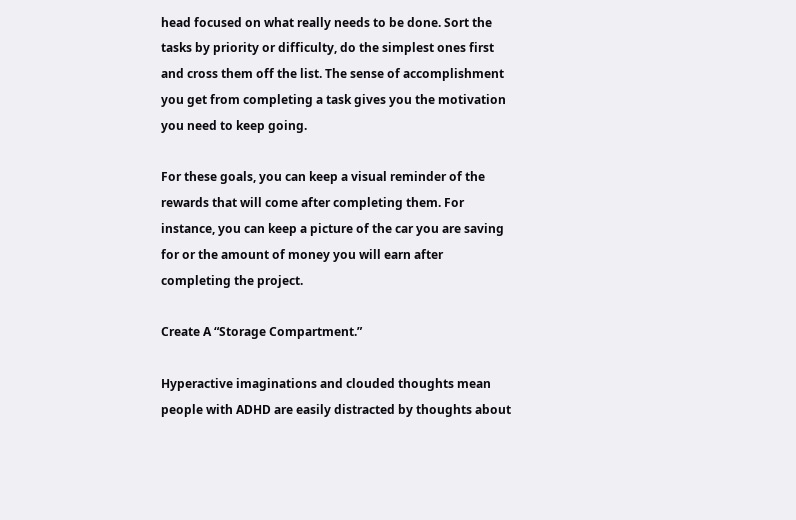head focused on what really needs to be done. Sort the tasks by priority or difficulty, do the simplest ones first and cross them off the list. The sense of accomplishment you get from completing a task gives you the motivation you need to keep going.

For these goals, you can keep a visual reminder of the rewards that will come after completing them. For instance, you can keep a picture of the car you are saving for or the amount of money you will earn after completing the project.

Create A “Storage Compartment.”

Hyperactive imaginations and clouded thoughts mean people with ADHD are easily distracted by thoughts about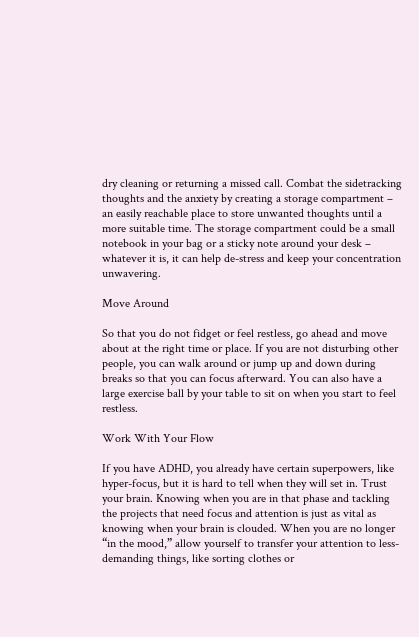dry cleaning or returning a missed call. Combat the sidetracking thoughts and the anxiety by creating a storage compartment – an easily reachable place to store unwanted thoughts until a more suitable time. The storage compartment could be a small notebook in your bag or a sticky note around your desk – whatever it is, it can help de-stress and keep your concentration unwavering.

Move Around

So that you do not fidget or feel restless, go ahead and move about at the right time or place. If you are not disturbing other people, you can walk around or jump up and down during breaks so that you can focus afterward. You can also have a large exercise ball by your table to sit on when you start to feel restless.

Work With Your Flow

If you have ADHD, you already have certain superpowers, like hyper-focus, but it is hard to tell when they will set in. Trust your brain. Knowing when you are in that phase and tackling the projects that need focus and attention is just as vital as knowing when your brain is clouded. When you are no longer “in the mood,” allow yourself to transfer your attention to less-demanding things, like sorting clothes or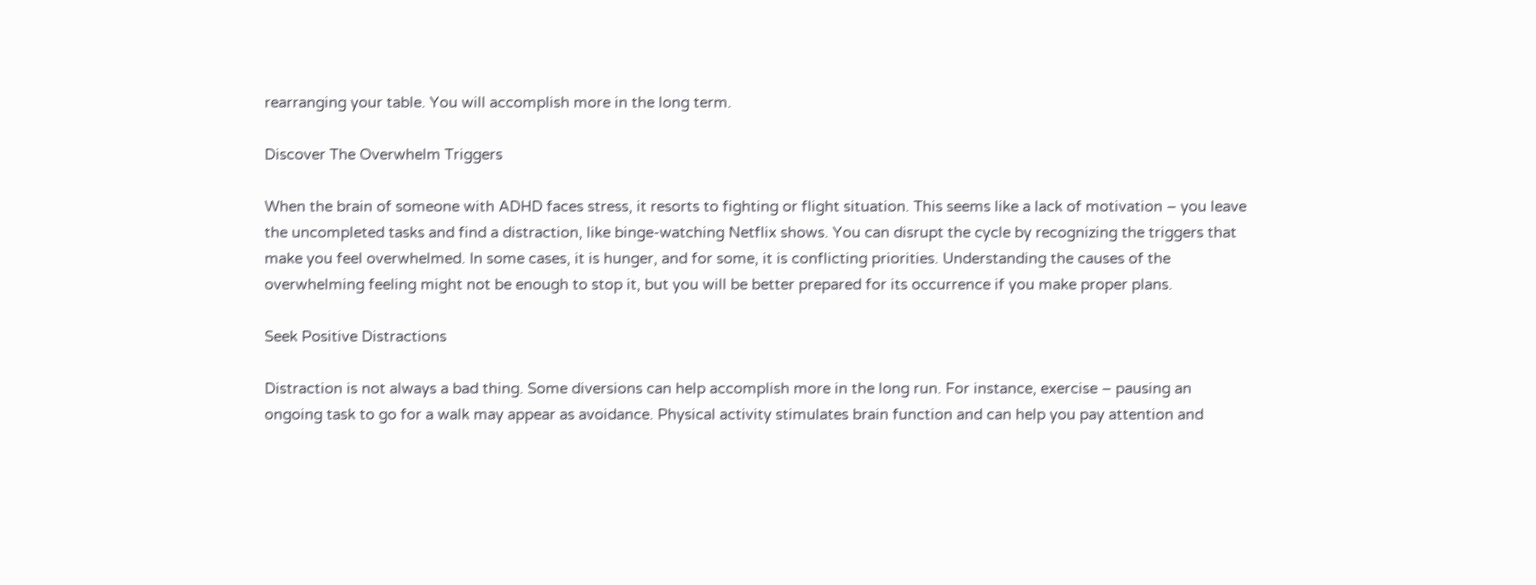rearranging your table. You will accomplish more in the long term.

Discover The Overwhelm Triggers

When the brain of someone with ADHD faces stress, it resorts to fighting or flight situation. This seems like a lack of motivation – you leave the uncompleted tasks and find a distraction, like binge-watching Netflix shows. You can disrupt the cycle by recognizing the triggers that make you feel overwhelmed. In some cases, it is hunger, and for some, it is conflicting priorities. Understanding the causes of the overwhelming feeling might not be enough to stop it, but you will be better prepared for its occurrence if you make proper plans.

Seek Positive Distractions

Distraction is not always a bad thing. Some diversions can help accomplish more in the long run. For instance, exercise – pausing an ongoing task to go for a walk may appear as avoidance. Physical activity stimulates brain function and can help you pay attention and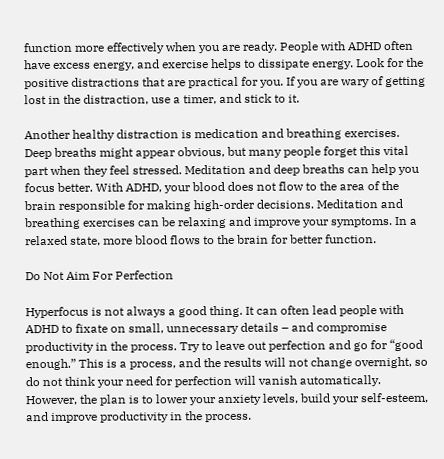function more effectively when you are ready. People with ADHD often have excess energy, and exercise helps to dissipate energy. Look for the positive distractions that are practical for you. If you are wary of getting lost in the distraction, use a timer, and stick to it.

Another healthy distraction is medication and breathing exercises. Deep breaths might appear obvious, but many people forget this vital part when they feel stressed. Meditation and deep breaths can help you focus better. With ADHD, your blood does not flow to the area of the brain responsible for making high-order decisions. Meditation and breathing exercises can be relaxing and improve your symptoms. In a relaxed state, more blood flows to the brain for better function.

Do Not Aim For Perfection

Hyperfocus is not always a good thing. It can often lead people with ADHD to fixate on small, unnecessary details – and compromise productivity in the process. Try to leave out perfection and go for “good enough.” This is a process, and the results will not change overnight, so do not think your need for perfection will vanish automatically. However, the plan is to lower your anxiety levels, build your self-esteem, and improve productivity in the process.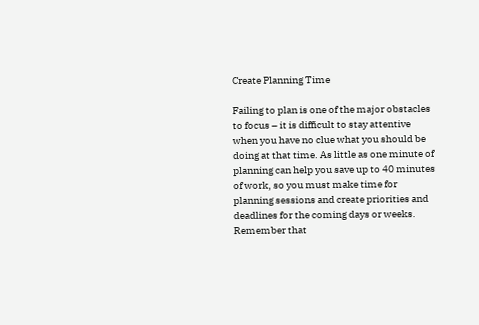Create Planning Time

Failing to plan is one of the major obstacles to focus – it is difficult to stay attentive when you have no clue what you should be doing at that time. As little as one minute of planning can help you save up to 40 minutes of work, so you must make time for planning sessions and create priorities and deadlines for the coming days or weeks. Remember that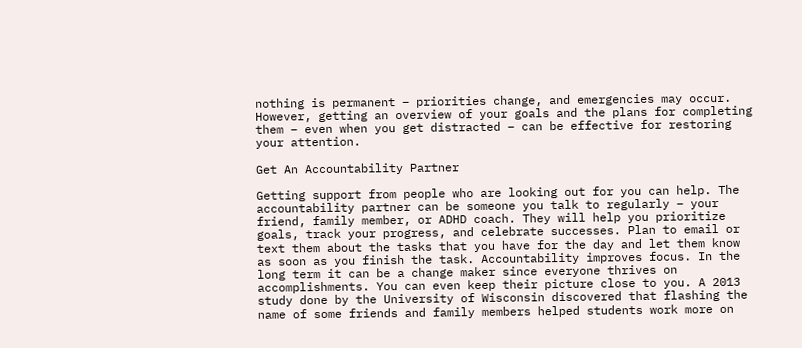nothing is permanent – priorities change, and emergencies may occur. However, getting an overview of your goals and the plans for completing them – even when you get distracted – can be effective for restoring your attention.

Get An Accountability Partner

Getting support from people who are looking out for you can help. The accountability partner can be someone you talk to regularly – your friend, family member, or ADHD coach. They will help you prioritize goals, track your progress, and celebrate successes. Plan to email or text them about the tasks that you have for the day and let them know as soon as you finish the task. Accountability improves focus. In the long term it can be a change maker since everyone thrives on accomplishments. You can even keep their picture close to you. A 2013 study done by the University of Wisconsin discovered that flashing the name of some friends and family members helped students work more on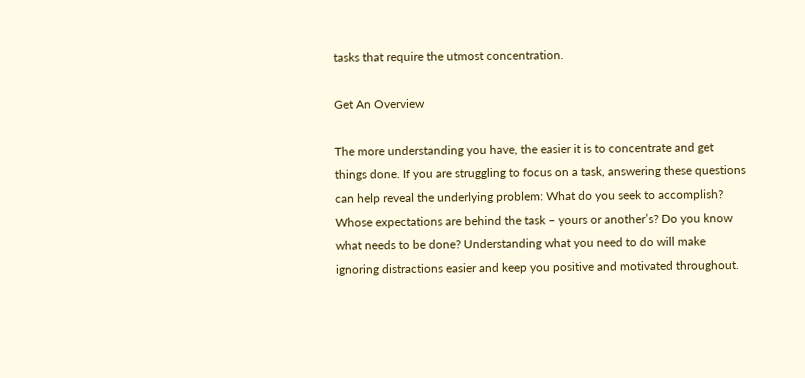tasks that require the utmost concentration.

Get An Overview

The more understanding you have, the easier it is to concentrate and get things done. If you are struggling to focus on a task, answering these questions can help reveal the underlying problem: What do you seek to accomplish? Whose expectations are behind the task – yours or another’s? Do you know what needs to be done? Understanding what you need to do will make ignoring distractions easier and keep you positive and motivated throughout.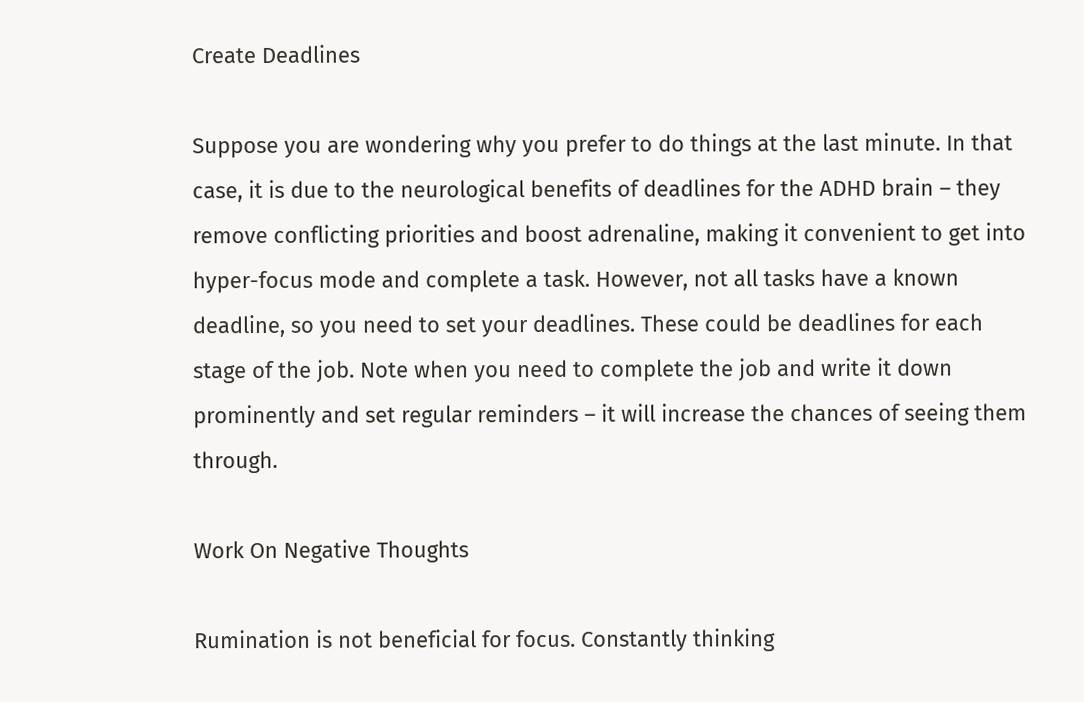Create Deadlines

Suppose you are wondering why you prefer to do things at the last minute. In that case, it is due to the neurological benefits of deadlines for the ADHD brain – they remove conflicting priorities and boost adrenaline, making it convenient to get into hyper-focus mode and complete a task. However, not all tasks have a known deadline, so you need to set your deadlines. These could be deadlines for each stage of the job. Note when you need to complete the job and write it down prominently and set regular reminders – it will increase the chances of seeing them through.

Work On Negative Thoughts

Rumination is not beneficial for focus. Constantly thinking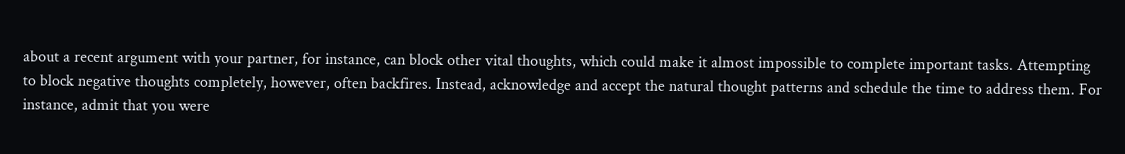about a recent argument with your partner, for instance, can block other vital thoughts, which could make it almost impossible to complete important tasks. Attempting to block negative thoughts completely, however, often backfires. Instead, acknowledge and accept the natural thought patterns and schedule the time to address them. For instance, admit that you were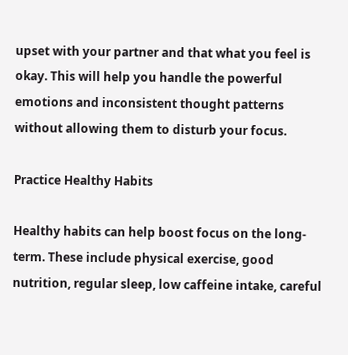upset with your partner and that what you feel is okay. This will help you handle the powerful emotions and inconsistent thought patterns without allowing them to disturb your focus.

Practice Healthy Habits

Healthy habits can help boost focus on the long-term. These include physical exercise, good nutrition, regular sleep, low caffeine intake, careful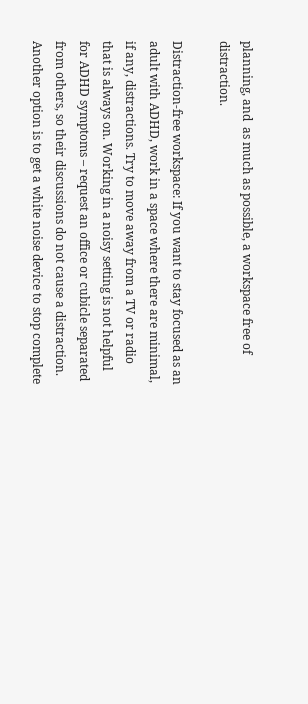planning, and  as much as possible, a workspace free of distraction.

Distraction-free workspace: If you want to stay focused as an adult with ADHD, work in a space where there are minimal, if any, distractions. Try to move away from a TV or radio that is always on. Working in a noisy setting is not helpful for ADHD symptoms – request an office or cubicle separated from others, so their discussions do not cause a distraction. Another option is to get a white noise device to stop complete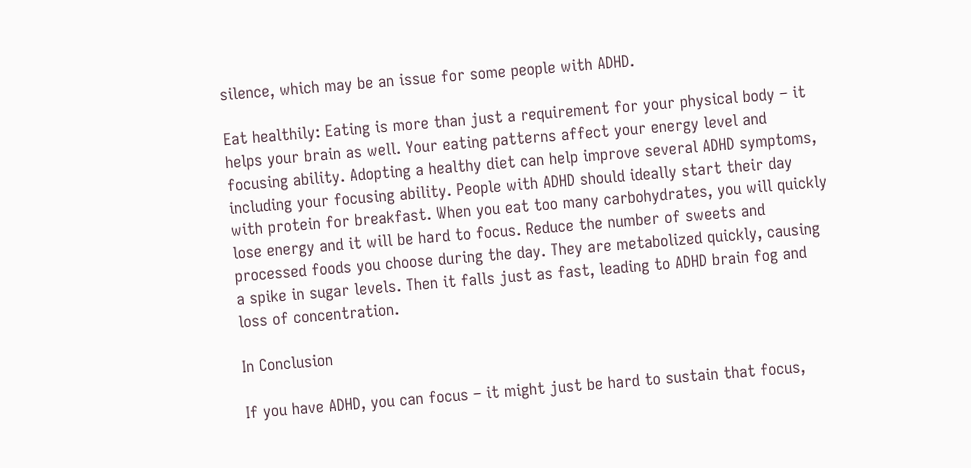silence, which may be an issue for some people with ADHD.

Eat healthily: Eating is more than just a requirement for your physical body – it helps your brain as well. Your eating patterns affect your energy level and focusing ability. Adopting a healthy diet can help improve several ADHD symptoms, including your focusing ability. People with ADHD should ideally start their day with protein for breakfast. When you eat too many carbohydrates, you will quickly lose energy and it will be hard to focus. Reduce the number of sweets and processed foods you choose during the day. They are metabolized quickly, causing a spike in sugar levels. Then it falls just as fast, leading to ADHD brain fog and loss of concentration.

In Conclusion

If you have ADHD, you can focus – it might just be hard to sustain that focus,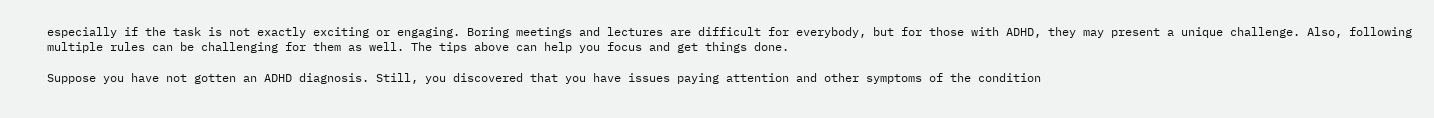especially if the task is not exactly exciting or engaging. Boring meetings and lectures are difficult for everybody, but for those with ADHD, they may present a unique challenge. Also, following multiple rules can be challenging for them as well. The tips above can help you focus and get things done.

Suppose you have not gotten an ADHD diagnosis. Still, you discovered that you have issues paying attention and other symptoms of the condition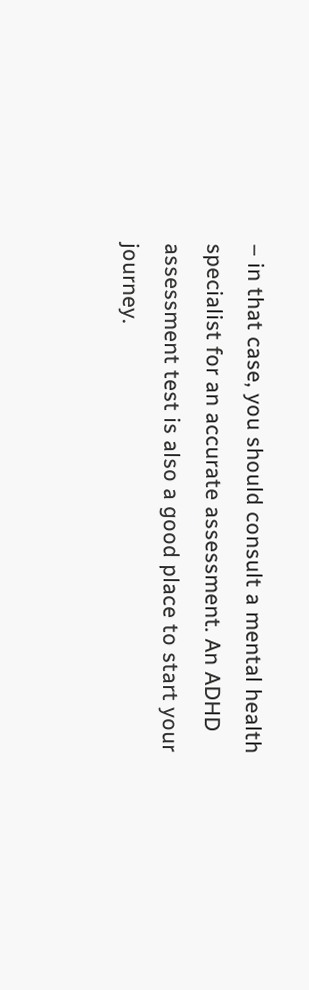– in that case, you should consult a mental health specialist for an accurate assessment. An ADHD assessment test is also a good place to start your journey.